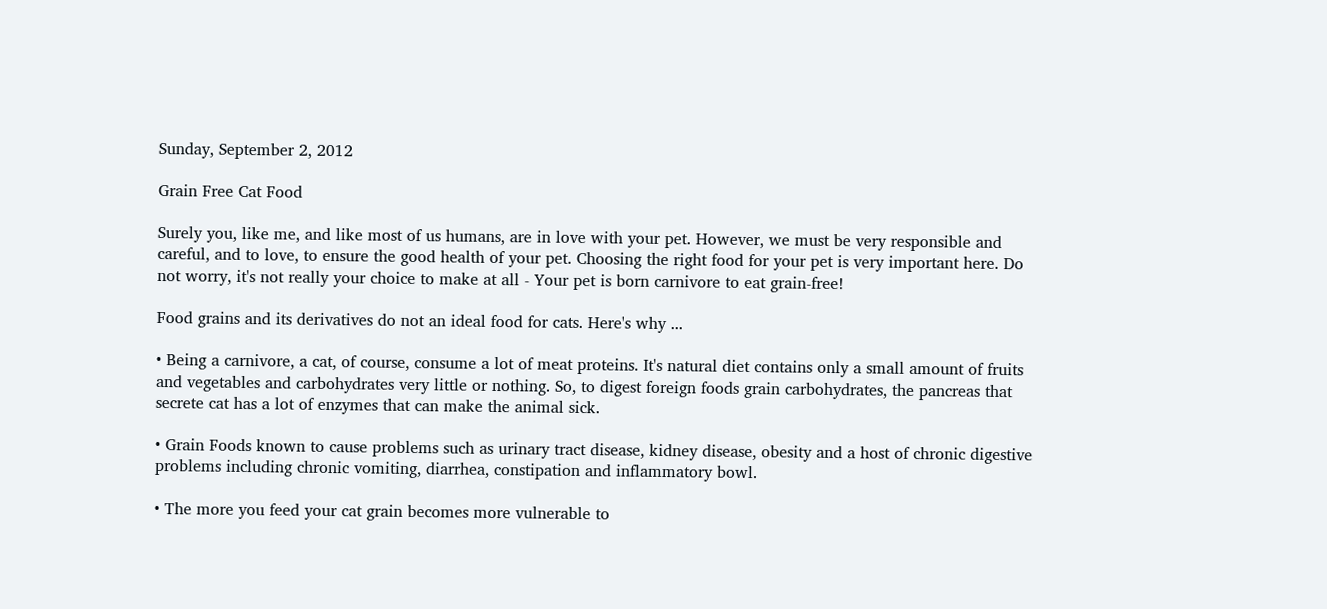Sunday, September 2, 2012

Grain Free Cat Food

Surely you, like me, and like most of us humans, are in love with your pet. However, we must be very responsible and careful, and to love, to ensure the good health of your pet. Choosing the right food for your pet is very important here. Do not worry, it's not really your choice to make at all - Your pet is born carnivore to eat grain-free!

Food grains and its derivatives do not an ideal food for cats. Here's why ...

• Being a carnivore, a cat, of course, consume a lot of meat proteins. It's natural diet contains only a small amount of fruits and vegetables and carbohydrates very little or nothing. So, to digest foreign foods grain carbohydrates, the pancreas that secrete cat has a lot of enzymes that can make the animal sick.

• Grain Foods known to cause problems such as urinary tract disease, kidney disease, obesity and a host of chronic digestive problems including chronic vomiting, diarrhea, constipation and inflammatory bowl.

• The more you feed your cat grain becomes more vulnerable to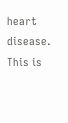heart disease. This is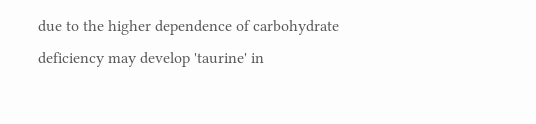due to the higher dependence of carbohydrate deficiency may develop 'taurine' in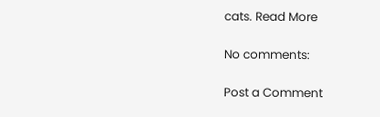cats. Read More

No comments:

Post a Comment